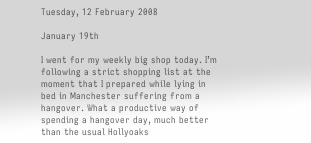Tuesday, 12 February 2008

January 19th

I went for my weekly big shop today. I’m following a strict shopping list at the moment that I prepared while lying in bed in Manchester suffering from a hangover. What a productive way of spending a hangover day, much better than the usual Hollyoaks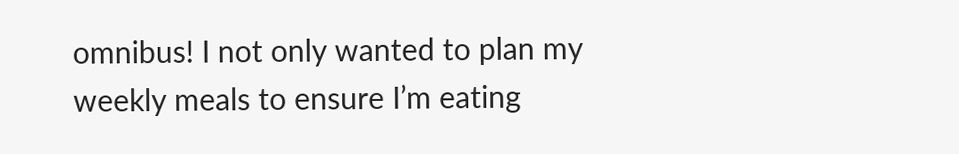omnibus! I not only wanted to plan my weekly meals to ensure I’m eating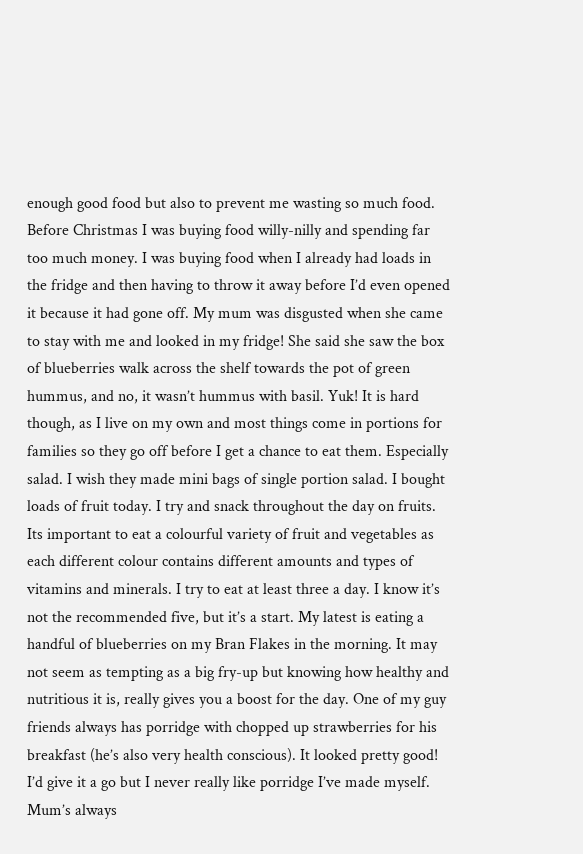enough good food but also to prevent me wasting so much food. Before Christmas I was buying food willy-nilly and spending far too much money. I was buying food when I already had loads in the fridge and then having to throw it away before I’d even opened it because it had gone off. My mum was disgusted when she came to stay with me and looked in my fridge! She said she saw the box of blueberries walk across the shelf towards the pot of green hummus, and no, it wasn’t hummus with basil. Yuk! It is hard though, as I live on my own and most things come in portions for families so they go off before I get a chance to eat them. Especially salad. I wish they made mini bags of single portion salad. I bought loads of fruit today. I try and snack throughout the day on fruits. Its important to eat a colourful variety of fruit and vegetables as each different colour contains different amounts and types of vitamins and minerals. I try to eat at least three a day. I know it’s not the recommended five, but it’s a start. My latest is eating a handful of blueberries on my Bran Flakes in the morning. It may not seem as tempting as a big fry-up but knowing how healthy and nutritious it is, really gives you a boost for the day. One of my guy friends always has porridge with chopped up strawberries for his breakfast (he’s also very health conscious). It looked pretty good! I’d give it a go but I never really like porridge I’ve made myself. Mum’s always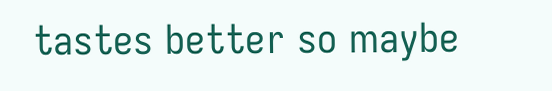tastes better so maybe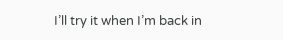I’ll try it when I’m back in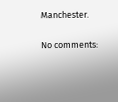Manchester.

No comments: